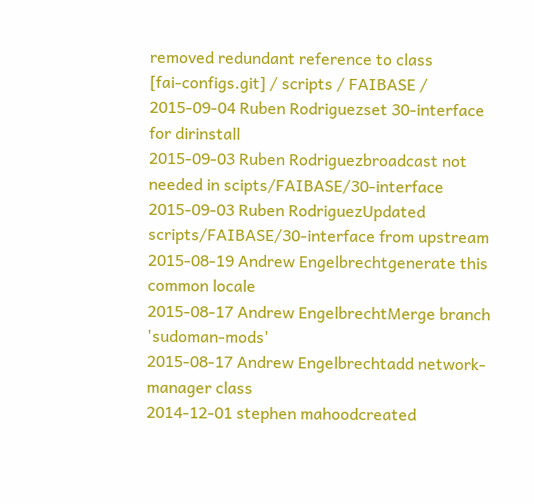removed redundant reference to class
[fai-configs.git] / scripts / FAIBASE /
2015-09-04 Ruben Rodriguezset 30-interface for dirinstall
2015-09-03 Ruben Rodriguezbroadcast not needed in scipts/FAIBASE/30-interface
2015-09-03 Ruben RodriguezUpdated scripts/FAIBASE/30-interface from upstream
2015-08-19 Andrew Engelbrechtgenerate this common locale
2015-08-17 Andrew EngelbrechtMerge branch 'sudoman-mods'
2015-08-17 Andrew Engelbrechtadd network-manager class
2014-12-01 stephen mahoodcreated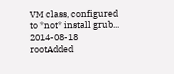VM class, configured to *not* install grub...
2014-08-18 rootAdded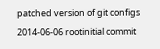patched version of git configs
2014-06-06 rootinitial commit